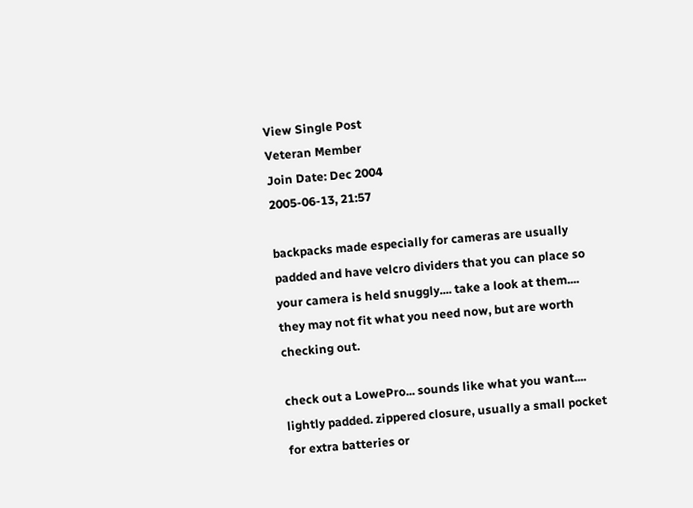View Single Post
Veteran Member
Join Date: Dec 2004
2005-06-13, 21:57

backpacks made especially for cameras are usually padded and have velcro dividers that you can place so your camera is held snuggly.... take a look at them.... they may not fit what you need now, but are worth checking out.

check out a LowePro... sounds like what you want.... lightly padded. zippered closure, usually a small pocket for extra batteries or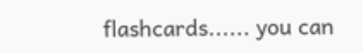flashcards...... you can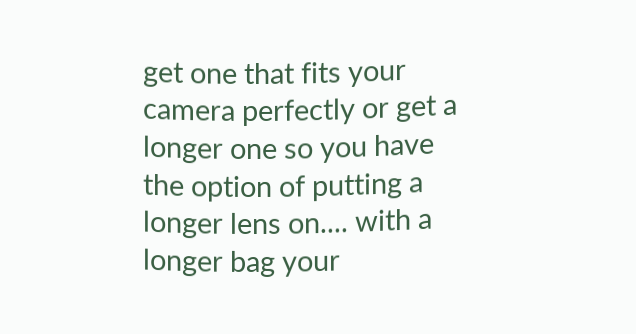get one that fits your camera perfectly or get a longer one so you have the option of putting a longer lens on.... with a longer bag your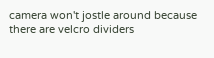camera won't jostle around because there are velcro dividers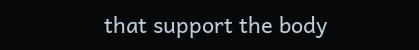that support the body